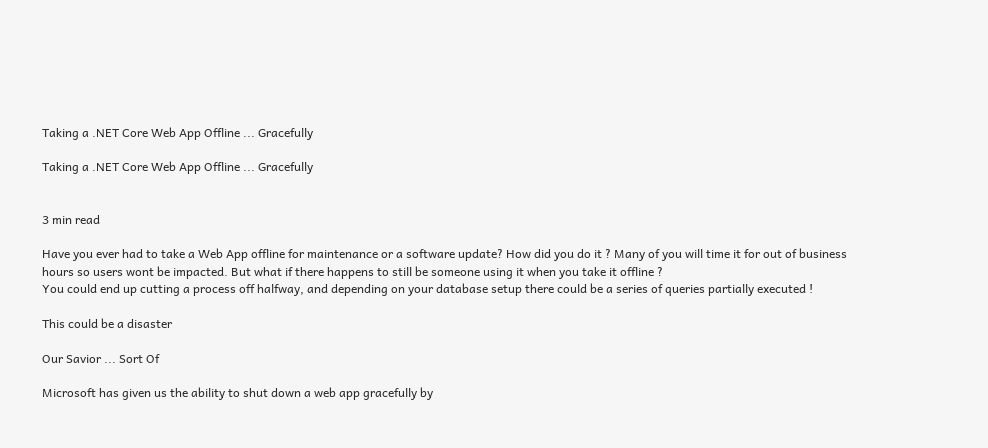Taking a .NET Core Web App Offline ... Gracefully

Taking a .NET Core Web App Offline ... Gracefully


3 min read

Have you ever had to take a Web App offline for maintenance or a software update? How did you do it ? Many of you will time it for out of business hours so users wont be impacted. But what if there happens to still be someone using it when you take it offline ?
You could end up cutting a process off halfway, and depending on your database setup there could be a series of queries partially executed !

This could be a disaster

Our Savior ... Sort Of

Microsoft has given us the ability to shut down a web app gracefully by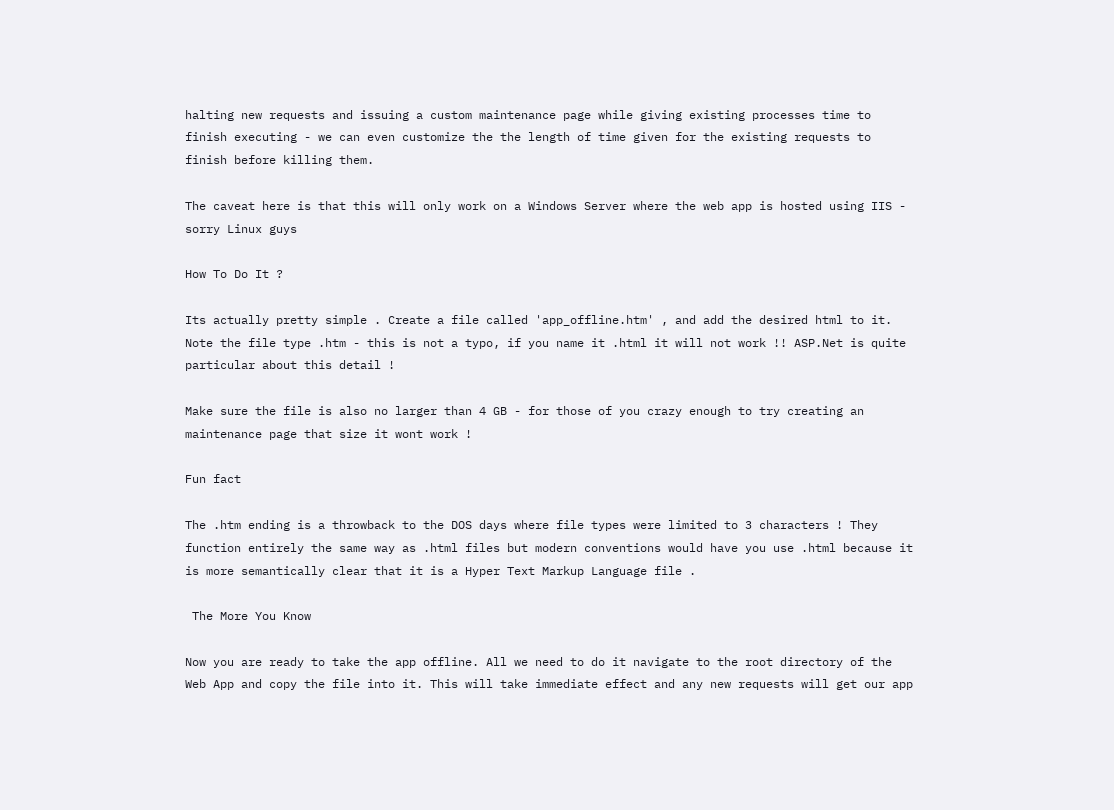halting new requests and issuing a custom maintenance page while giving existing processes time to finish executing - we can even customize the the length of time given for the existing requests to finish before killing them.

The caveat here is that this will only work on a Windows Server where the web app is hosted using IIS - sorry Linux guys

How To Do It ?

Its actually pretty simple . Create a file called 'app_offline.htm' , and add the desired html to it. Note the file type .htm - this is not a typo, if you name it .html it will not work !! ASP.Net is quite particular about this detail !

Make sure the file is also no larger than 4 GB - for those of you crazy enough to try creating an maintenance page that size it wont work !

Fun fact

The .htm ending is a throwback to the DOS days where file types were limited to 3 characters ! They function entirely the same way as .html files but modern conventions would have you use .html because it is more semantically clear that it is a Hyper Text Markup Language file .

 The More You Know

Now you are ready to take the app offline. All we need to do it navigate to the root directory of the Web App and copy the file into it. This will take immediate effect and any new requests will get our app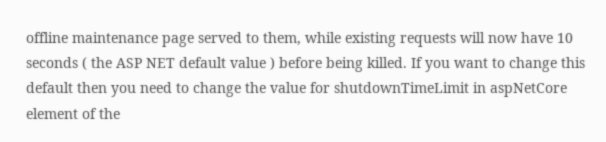offline maintenance page served to them, while existing requests will now have 10 seconds ( the ASP NET default value ) before being killed. If you want to change this default then you need to change the value for shutdownTimeLimit in aspNetCore element of the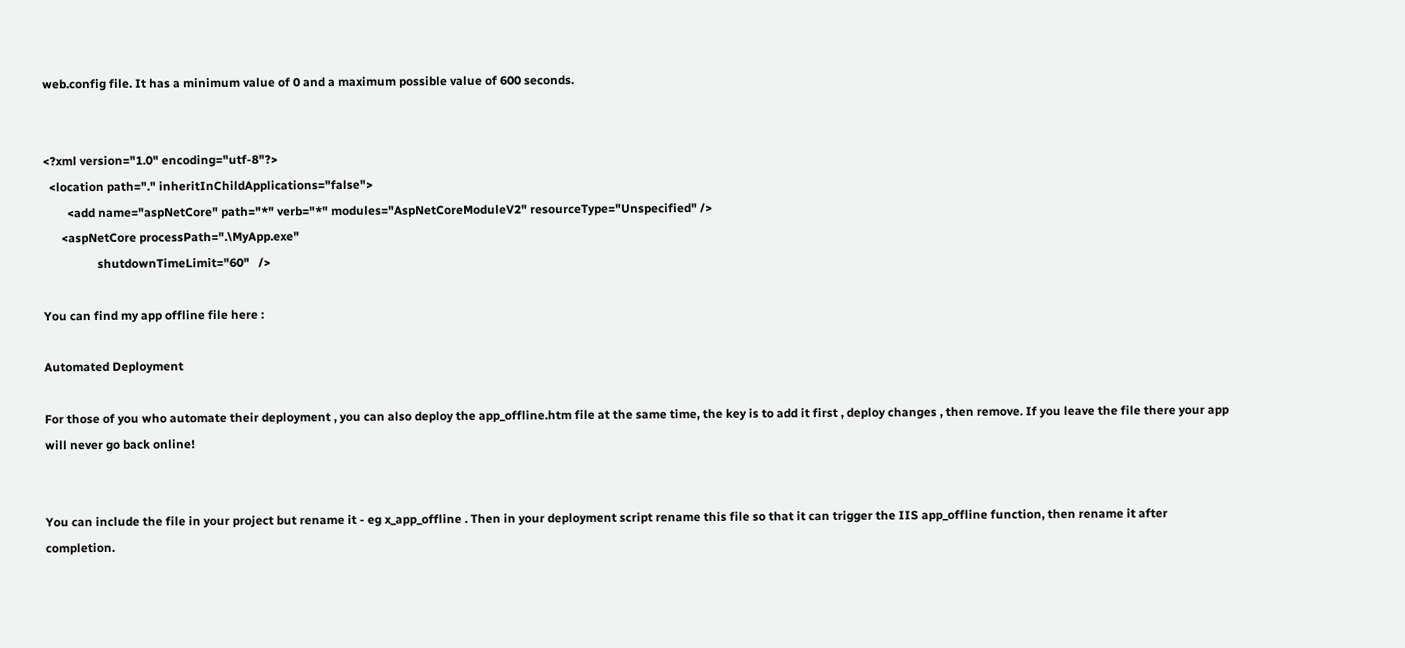web.config file. It has a minimum value of 0 and a maximum possible value of 600 seconds.


<?xml version="1.0" encoding="utf-8"?>
  <location path="." inheritInChildApplications="false">
        <add name="aspNetCore" path="*" verb="*" modules="AspNetCoreModuleV2" resourceType="Unspecified" />
      <aspNetCore processPath=".\MyApp.exe"
                  shutdownTimeLimit="60"   />

You can find my app offline file here :

Automated Deployment

For those of you who automate their deployment , you can also deploy the app_offline.htm file at the same time, the key is to add it first , deploy changes , then remove. If you leave the file there your app will never go back online!


You can include the file in your project but rename it - eg x_app_offline . Then in your deployment script rename this file so that it can trigger the IIS app_offline function, then rename it after completion.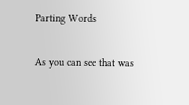Parting Words

As you can see that was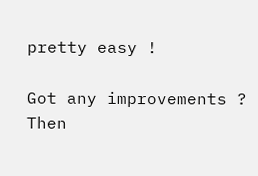pretty easy !

Got any improvements ? Then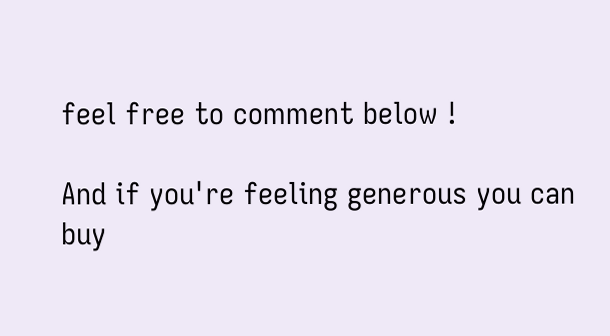feel free to comment below !

And if you're feeling generous you can buy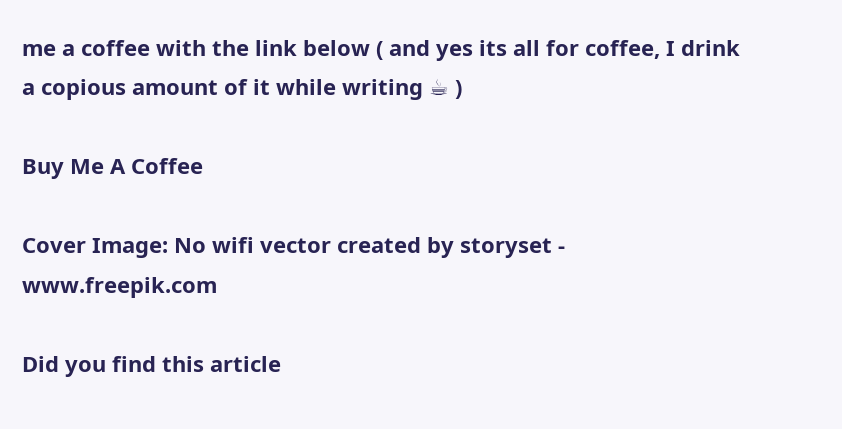me a coffee with the link below ( and yes its all for coffee, I drink a copious amount of it while writing ☕ )

Buy Me A Coffee

Cover Image: No wifi vector created by storyset - www.freepik.com

Did you find this article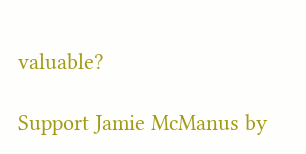valuable?

Support Jamie McManus by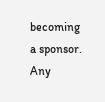becoming a sponsor. Any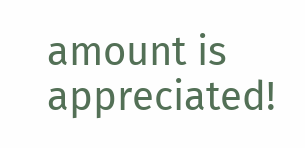amount is appreciated!